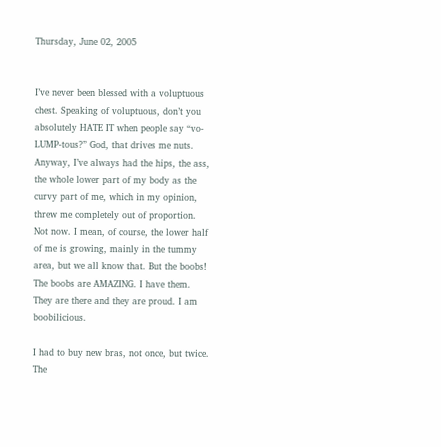Thursday, June 02, 2005


I’ve never been blessed with a voluptuous chest. Speaking of voluptuous, don’t you absolutely HATE IT when people say “vo-LUMP-tous?” God, that drives me nuts. Anyway, I’ve always had the hips, the ass, the whole lower part of my body as the curvy part of me, which in my opinion, threw me completely out of proportion. Not now. I mean, of course, the lower half of me is growing, mainly in the tummy area, but we all know that. But the boobs! The boobs are AMAZING. I have them. They are there and they are proud. I am boobilicious.

I had to buy new bras, not once, but twice. The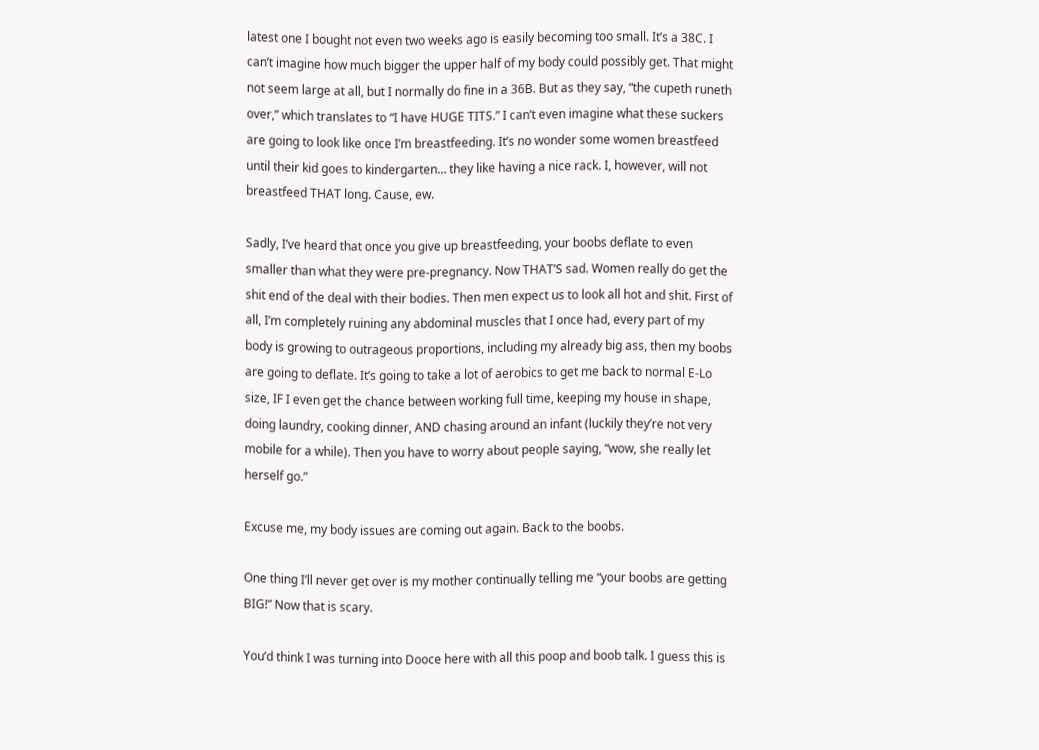latest one I bought not even two weeks ago is easily becoming too small. It’s a 38C. I can’t imagine how much bigger the upper half of my body could possibly get. That might not seem large at all, but I normally do fine in a 36B. But as they say, “the cupeth runeth over,” which translates to “I have HUGE TITS.” I can’t even imagine what these suckers are going to look like once I’m breastfeeding. It’s no wonder some women breastfeed until their kid goes to kindergarten… they like having a nice rack. I, however, will not breastfeed THAT long. Cause, ew.

Sadly, I’ve heard that once you give up breastfeeding, your boobs deflate to even smaller than what they were pre-pregnancy. Now THAT’S sad. Women really do get the shit end of the deal with their bodies. Then men expect us to look all hot and shit. First of all, I’m completely ruining any abdominal muscles that I once had, every part of my body is growing to outrageous proportions, including my already big ass, then my boobs are going to deflate. It’s going to take a lot of aerobics to get me back to normal E-Lo size, IF I even get the chance between working full time, keeping my house in shape, doing laundry, cooking dinner, AND chasing around an infant (luckily they’re not very mobile for a while). Then you have to worry about people saying, “wow, she really let herself go.”

Excuse me, my body issues are coming out again. Back to the boobs.

One thing I’ll never get over is my mother continually telling me “your boobs are getting BIG!” Now that is scary.

You’d think I was turning into Dooce here with all this poop and boob talk. I guess this is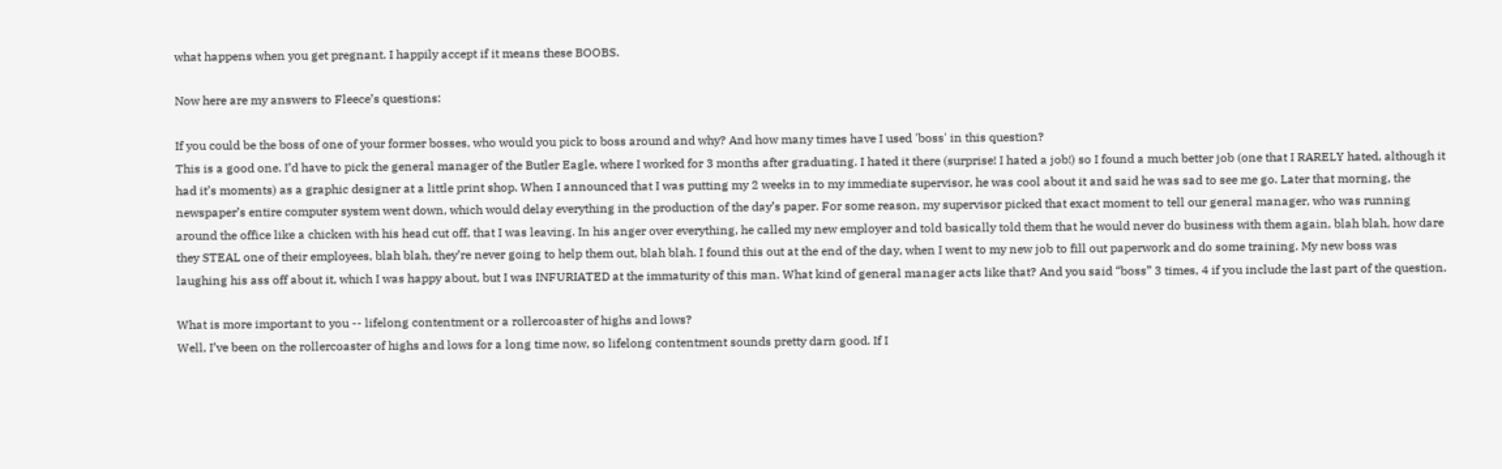what happens when you get pregnant. I happily accept if it means these BOOBS.

Now here are my answers to Fleece’s questions:

If you could be the boss of one of your former bosses, who would you pick to boss around and why? And how many times have I used 'boss' in this question?
This is a good one. I’d have to pick the general manager of the Butler Eagle, where I worked for 3 months after graduating. I hated it there (surprise! I hated a job!) so I found a much better job (one that I RARELY hated, although it had it’s moments) as a graphic designer at a little print shop. When I announced that I was putting my 2 weeks in to my immediate supervisor, he was cool about it and said he was sad to see me go. Later that morning, the newspaper’s entire computer system went down, which would delay everything in the production of the day’s paper. For some reason, my supervisor picked that exact moment to tell our general manager, who was running around the office like a chicken with his head cut off, that I was leaving. In his anger over everything, he called my new employer and told basically told them that he would never do business with them again, blah blah, how dare they STEAL one of their employees, blah blah, they’re never going to help them out, blah blah. I found this out at the end of the day, when I went to my new job to fill out paperwork and do some training. My new boss was laughing his ass off about it, which I was happy about, but I was INFURIATED at the immaturity of this man. What kind of general manager acts like that? And you said “boss” 3 times, 4 if you include the last part of the question.

What is more important to you -- lifelong contentment or a rollercoaster of highs and lows?
Well, I’ve been on the rollercoaster of highs and lows for a long time now, so lifelong contentment sounds pretty darn good. If I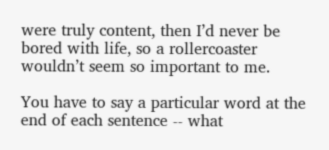were truly content, then I’d never be bored with life, so a rollercoaster wouldn’t seem so important to me.

You have to say a particular word at the end of each sentence -- what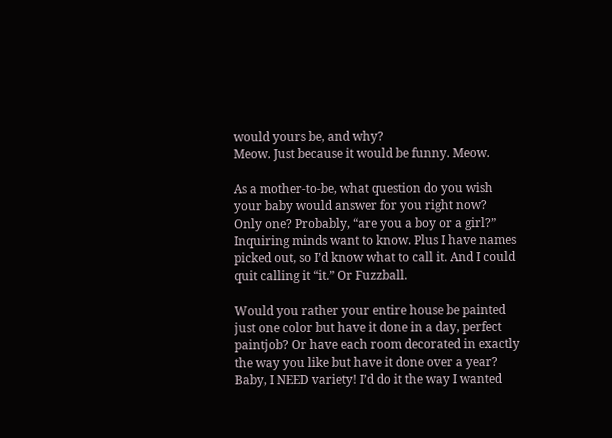would yours be, and why?
Meow. Just because it would be funny. Meow.

As a mother-to-be, what question do you wish your baby would answer for you right now?
Only one? Probably, “are you a boy or a girl?” Inquiring minds want to know. Plus I have names picked out, so I’d know what to call it. And I could quit calling it “it.” Or Fuzzball.

Would you rather your entire house be painted just one color but have it done in a day, perfect paintjob? Or have each room decorated in exactly the way you like but have it done over a year?
Baby, I NEED variety! I’d do it the way I wanted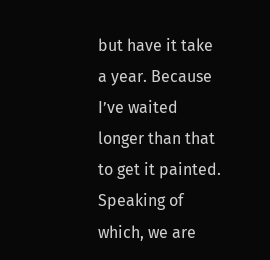but have it take a year. Because I’ve waited longer than that to get it painted. Speaking of which, we are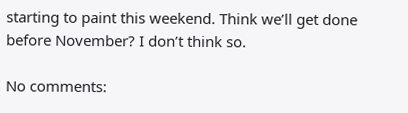starting to paint this weekend. Think we’ll get done before November? I don’t think so.

No comments: